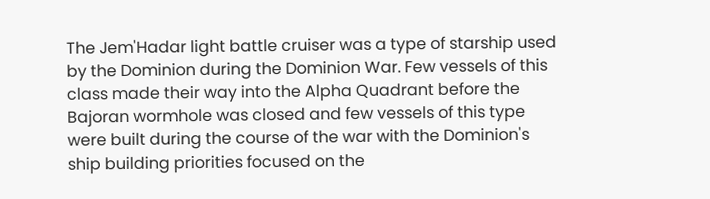The Jem'Hadar light battle cruiser was a type of starship used by the Dominion during the Dominion War. Few vessels of this class made their way into the Alpha Quadrant before the Bajoran wormhole was closed and few vessels of this type were built during the course of the war with the Dominion's ship building priorities focused on the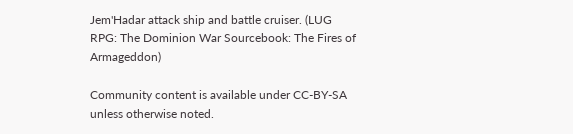Jem'Hadar attack ship and battle cruiser. (LUG RPG: The Dominion War Sourcebook: The Fires of Armageddon)

Community content is available under CC-BY-SA unless otherwise noted.